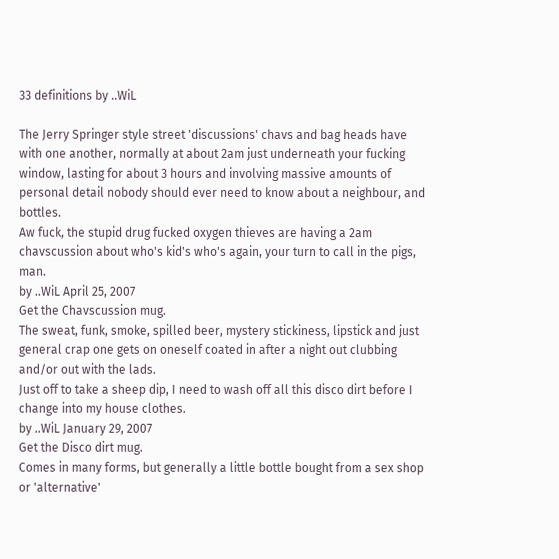33 definitions by ..WiL

The Jerry Springer style street 'discussions' chavs and bag heads have with one another, normally at about 2am just underneath your fucking window, lasting for about 3 hours and involving massive amounts of personal detail nobody should ever need to know about a neighbour, and bottles.
Aw fuck, the stupid drug fucked oxygen thieves are having a 2am chavscussion about who's kid's who's again, your turn to call in the pigs, man.
by ..WiL April 25, 2007
Get the Chavscussion mug.
The sweat, funk, smoke, spilled beer, mystery stickiness, lipstick and just general crap one gets on oneself coated in after a night out clubbing and/or out with the lads.
Just off to take a sheep dip, I need to wash off all this disco dirt before I change into my house clothes.
by ..WiL January 29, 2007
Get the Disco dirt mug.
Comes in many forms, but generally a little bottle bought from a sex shop or 'alternative'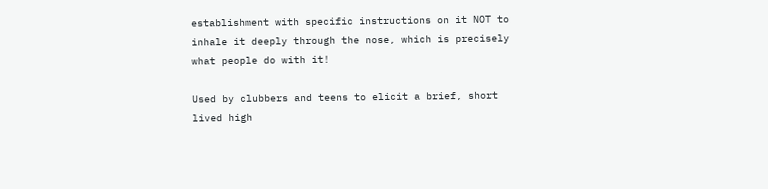establishment with specific instructions on it NOT to inhale it deeply through the nose, which is precisely what people do with it!

Used by clubbers and teens to elicit a brief, short lived high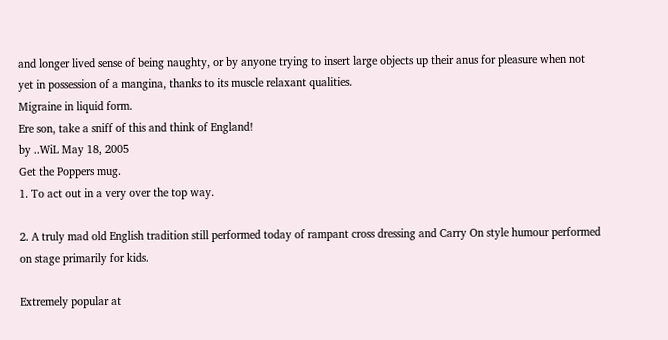and longer lived sense of being naughty, or by anyone trying to insert large objects up their anus for pleasure when not yet in possession of a mangina, thanks to its muscle relaxant qualities.
Migraine in liquid form.
Ere son, take a sniff of this and think of England!
by ..WiL May 18, 2005
Get the Poppers mug.
1. To act out in a very over the top way.

2. A truly mad old English tradition still performed today of rampant cross dressing and Carry On style humour performed on stage primarily for kids.

Extremely popular at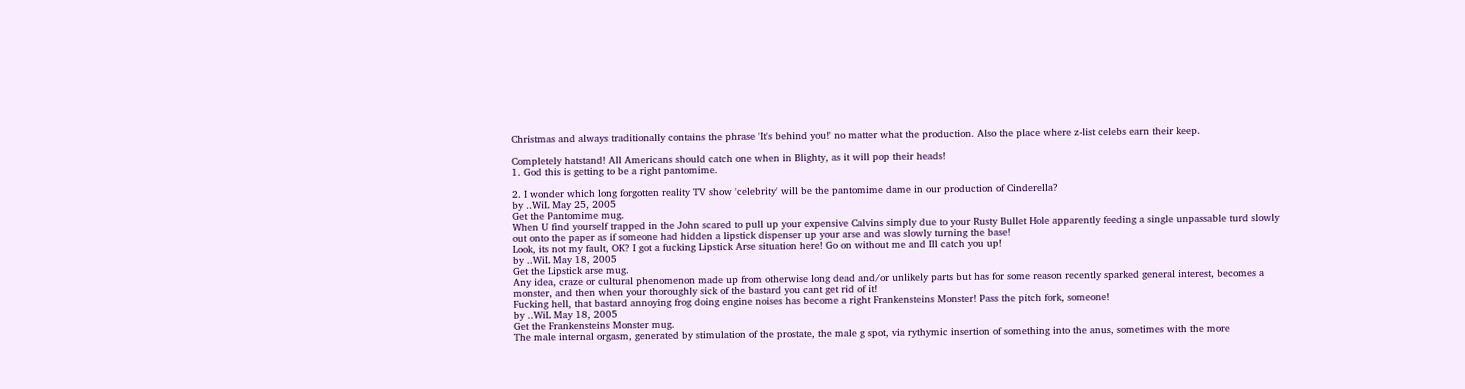Christmas and always traditionally contains the phrase 'It's behind you!' no matter what the production. Also the place where z-list celebs earn their keep.

Completely hatstand! All Americans should catch one when in Blighty, as it will pop their heads!
1. God this is getting to be a right pantomime.

2. I wonder which long forgotten reality TV show 'celebrity' will be the pantomime dame in our production of Cinderella?
by ..WiL May 25, 2005
Get the Pantomime mug.
When U find yourself trapped in the John scared to pull up your expensive Calvins simply due to your Rusty Bullet Hole apparently feeding a single unpassable turd slowly out onto the paper as if someone had hidden a lipstick dispenser up your arse and was slowly turning the base!
Look, its not my fault, OK? I got a fucking Lipstick Arse situation here! Go on without me and Ill catch you up!
by ..WiL May 18, 2005
Get the Lipstick arse mug.
Any idea, craze or cultural phenomenon made up from otherwise long dead and/or unlikely parts but has for some reason recently sparked general interest, becomes a monster, and then when your thoroughly sick of the bastard you cant get rid of it!
Fucking hell, that bastard annoying frog doing engine noises has become a right Frankensteins Monster! Pass the pitch fork, someone!
by ..WiL May 18, 2005
Get the Frankensteins Monster mug.
The male internal orgasm, generated by stimulation of the prostate, the male g spot, via rythymic insertion of something into the anus, sometimes with the more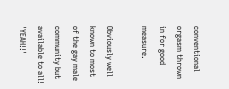conventional orgasm thrown in for good measure.

Obviously well known to most of the gay male community but available to all!
'YEAH!!'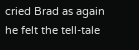cried Brad as again he felt the tell-tale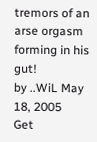tremors of an arse orgasm forming in his gut!
by ..WiL May 18, 2005
Get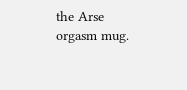the Arse orgasm mug.